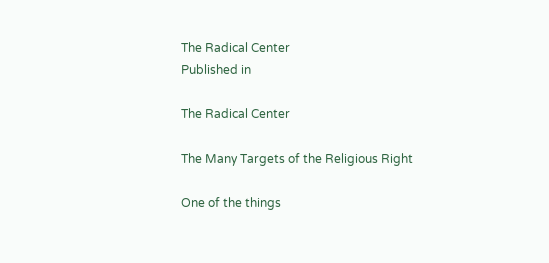The Radical Center
Published in

The Radical Center

The Many Targets of the Religious Right

One of the things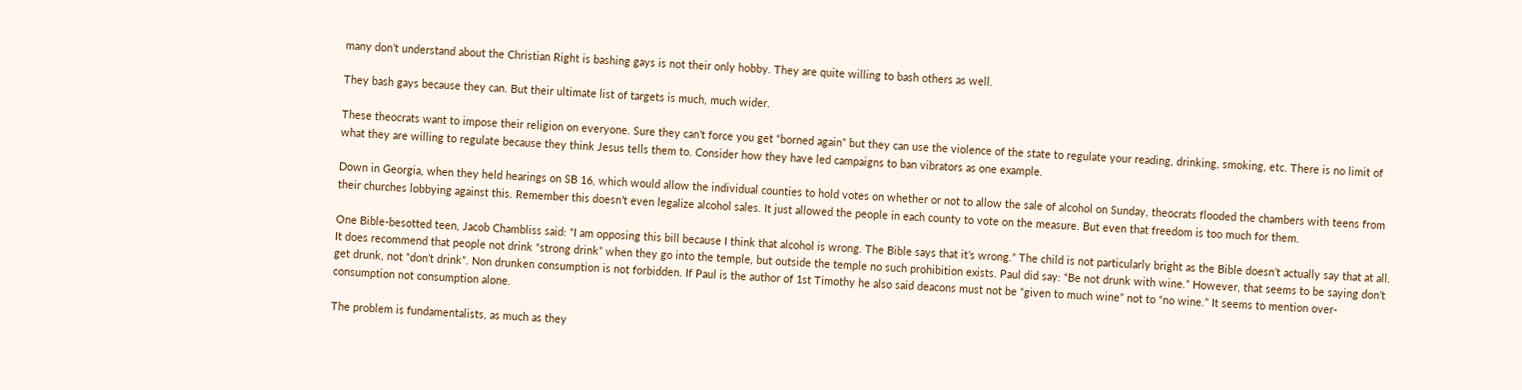many don’t understand about the Christian Right is bashing gays is not their only hobby. They are quite willing to bash others as well.

They bash gays because they can. But their ultimate list of targets is much, much wider.

These theocrats want to impose their religion on everyone. Sure they can’t force you get “borned again” but they can use the violence of the state to regulate your reading, drinking, smoking, etc. There is no limit of what they are willing to regulate because they think Jesus tells them to. Consider how they have led campaigns to ban vibrators as one example.

Down in Georgia, when they held hearings on SB 16, which would allow the individual counties to hold votes on whether or not to allow the sale of alcohol on Sunday, theocrats flooded the chambers with teens from their churches lobbying against this. Remember this doesn’t even legalize alcohol sales. It just allowed the people in each county to vote on the measure. But even that freedom is too much for them.

One Bible-besotted teen, Jacob Chambliss said: “I am opposing this bill because I think that alcohol is wrong. The Bible says that it’s wrong.” The child is not particularly bright as the Bible doesn’t actually say that at all. It does recommend that people not drink “strong drink” when they go into the temple, but outside the temple no such prohibition exists. Paul did say: “Be not drunk with wine.” However, that seems to be saying don’t get drunk, not “don’t drink”. Non drunken consumption is not forbidden. If Paul is the author of 1st Timothy he also said deacons must not be “given to much wine” not to “no wine.” It seems to mention over-consumption not consumption alone.

The problem is fundamentalists, as much as they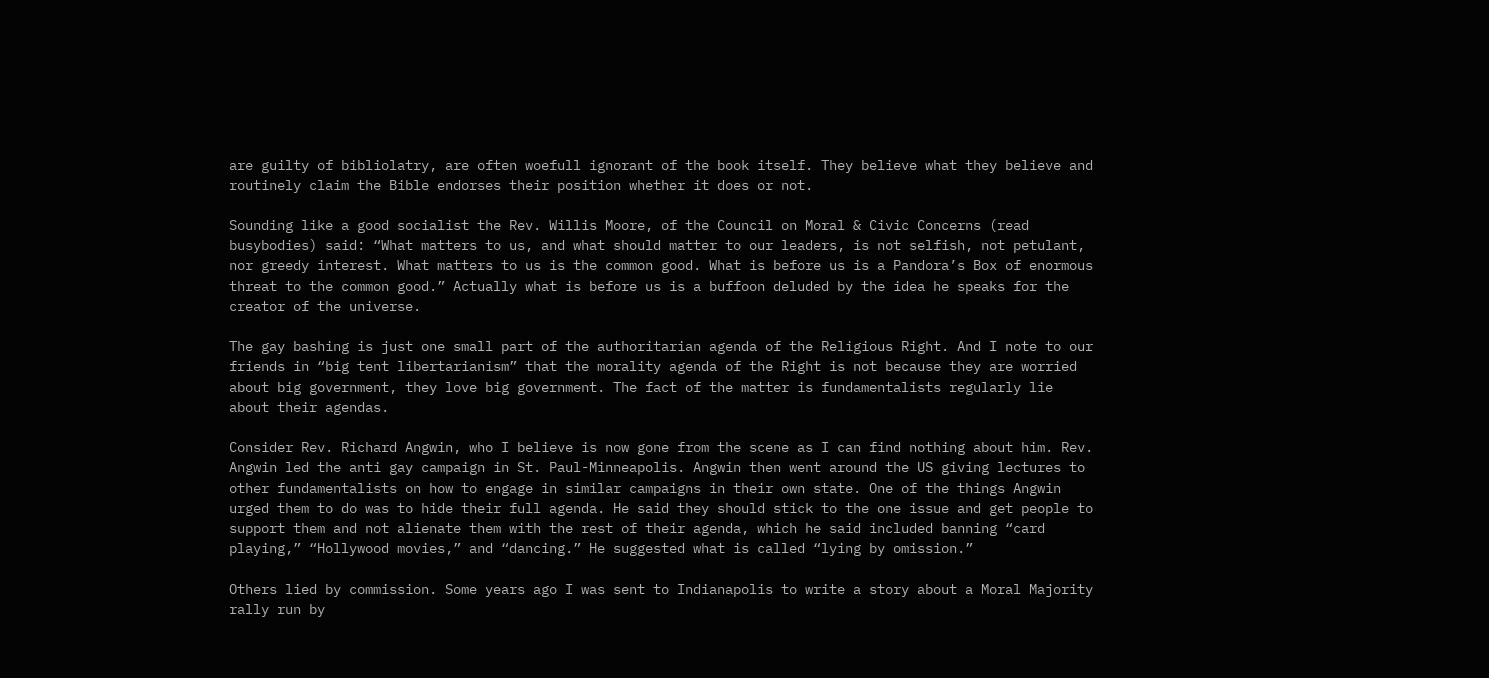are guilty of bibliolatry, are often woefull ignorant of the book itself. They believe what they believe and routinely claim the Bible endorses their position whether it does or not.

Sounding like a good socialist the Rev. Willis Moore, of the Council on Moral & Civic Concerns (read busybodies) said: “What matters to us, and what should matter to our leaders, is not selfish, not petulant, nor greedy interest. What matters to us is the common good. What is before us is a Pandora’s Box of enormous threat to the common good.” Actually what is before us is a buffoon deluded by the idea he speaks for the creator of the universe.

The gay bashing is just one small part of the authoritarian agenda of the Religious Right. And I note to our friends in “big tent libertarianism” that the morality agenda of the Right is not because they are worried about big government, they love big government. The fact of the matter is fundamentalists regularly lie about their agendas.

Consider Rev. Richard Angwin, who I believe is now gone from the scene as I can find nothing about him. Rev. Angwin led the anti gay campaign in St. Paul-Minneapolis. Angwin then went around the US giving lectures to other fundamentalists on how to engage in similar campaigns in their own state. One of the things Angwin urged them to do was to hide their full agenda. He said they should stick to the one issue and get people to support them and not alienate them with the rest of their agenda, which he said included banning “card playing,” “Hollywood movies,” and “dancing.” He suggested what is called “lying by omission.”

Others lied by commission. Some years ago I was sent to Indianapolis to write a story about a Moral Majority rally run by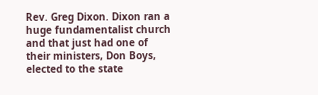Rev. Greg Dixon. Dixon ran a huge fundamentalist church and that just had one of their ministers, Don Boys, elected to the state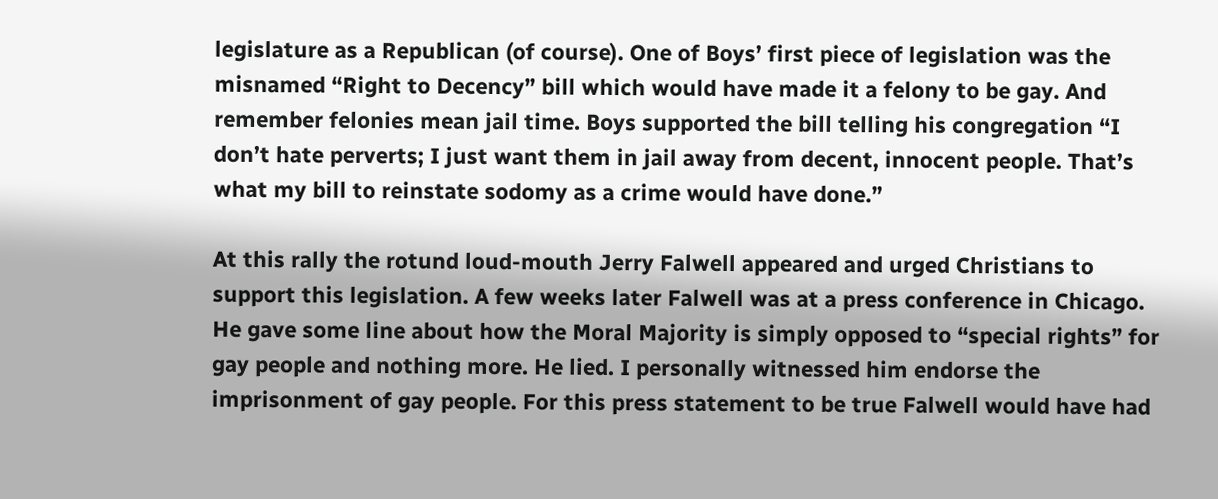legislature as a Republican (of course). One of Boys’ first piece of legislation was the misnamed “Right to Decency” bill which would have made it a felony to be gay. And remember felonies mean jail time. Boys supported the bill telling his congregation “I don’t hate perverts; I just want them in jail away from decent, innocent people. That’s what my bill to reinstate sodomy as a crime would have done.”

At this rally the rotund loud-mouth Jerry Falwell appeared and urged Christians to support this legislation. A few weeks later Falwell was at a press conference in Chicago. He gave some line about how the Moral Majority is simply opposed to “special rights” for gay people and nothing more. He lied. I personally witnessed him endorse the imprisonment of gay people. For this press statement to be true Falwell would have had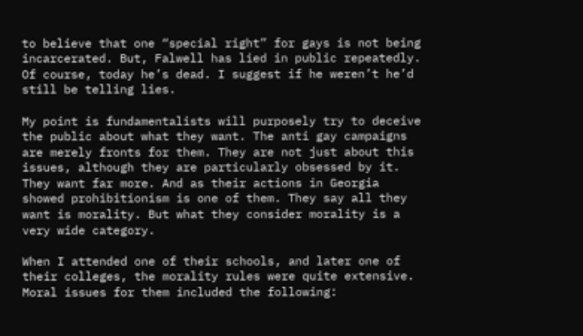to believe that one “special right” for gays is not being incarcerated. But, Falwell has lied in public repeatedly. Of course, today he’s dead. I suggest if he weren’t he’d still be telling lies.

My point is fundamentalists will purposely try to deceive the public about what they want. The anti gay campaigns are merely fronts for them. They are not just about this issues, although they are particularly obsessed by it. They want far more. And as their actions in Georgia showed prohibitionism is one of them. They say all they want is morality. But what they consider morality is a very wide category.

When I attended one of their schools, and later one of their colleges, the morality rules were quite extensive. Moral issues for them included the following: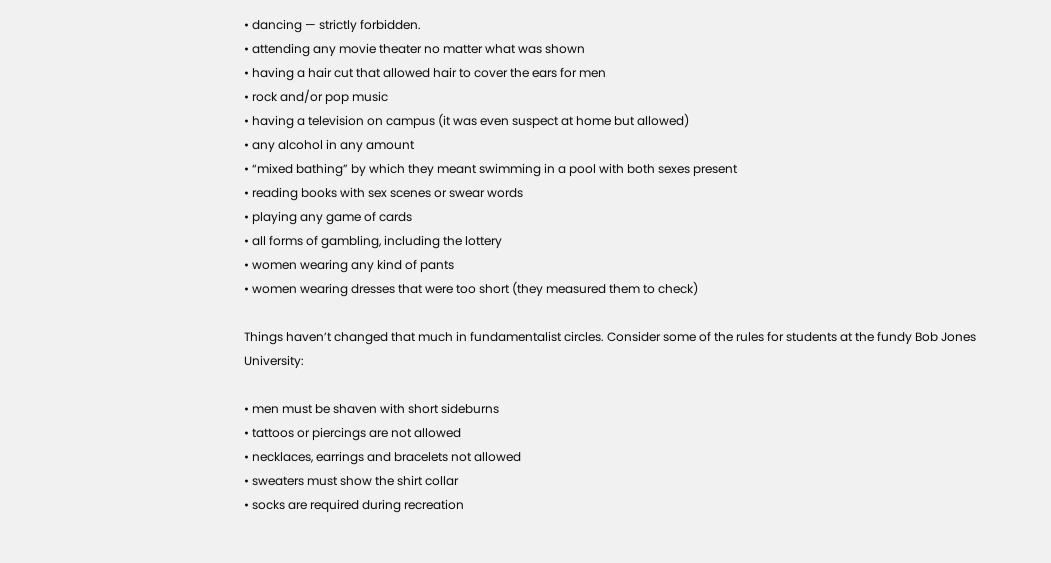• dancing — strictly forbidden.
• attending any movie theater no matter what was shown
• having a hair cut that allowed hair to cover the ears for men
• rock and/or pop music
• having a television on campus (it was even suspect at home but allowed)
• any alcohol in any amount
• “mixed bathing” by which they meant swimming in a pool with both sexes present
• reading books with sex scenes or swear words
• playing any game of cards
• all forms of gambling, including the lottery
• women wearing any kind of pants
• women wearing dresses that were too short (they measured them to check)

Things haven’t changed that much in fundamentalist circles. Consider some of the rules for students at the fundy Bob Jones University:

• men must be shaven with short sideburns
• tattoos or piercings are not allowed
• necklaces, earrings and bracelets not allowed
• sweaters must show the shirt collar
• socks are required during recreation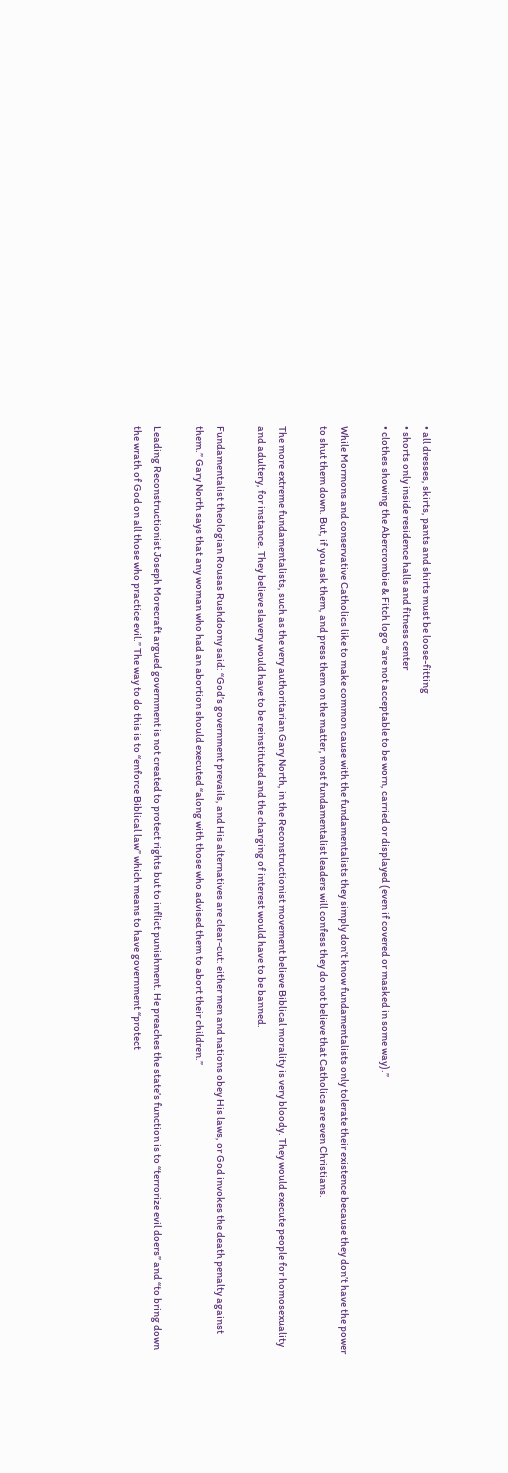• all dresses, skirts, pants and shirts must be loose-fitting
• shorts only inside residence halls and fitness center
• clothes showing the Abercrombie & Fitch logo “are not acceptable to be worn, carried or displayed (even if covered or masked in some way).”

While Mormons and conservative Catholics like to make common cause with the fundamentalists they simply don’t know fundamentalists only tolerate their existence because they don’t have the power to shut them down. But, if you ask them, and press them on the matter, most fundamentalist leaders will confess they do not believe that Catholics are even Christians.

The more extreme fundamentalists, such as the very authoritarian Gary North, in the Reconstructionist movement believe Biblical morality is very bloody. They would execute people for homosexuality and adultery, for instance. They believe slavery would have to be reinstituted and the charging of interest would have to be banned.

Fundamentalist theologian Rousas Rushdoony said: “God’s government prevails, and His alternatives are clear-cut: either men and nations obey His laws, or God invokes the death penalty against them.” Gary North says that any woman who had an abortion should executed “along with those who advised them to abort their children.”

Leading Reconstructionist Joseph Morecraft argued government is not created to protect rights but to inflict punishment. He preaches the state’s function is to “terrorize evil doers” and “to bring down the wrath of God on all those who practice evil.” The way to do this is to “enforce Biblical law” which means to have government “protect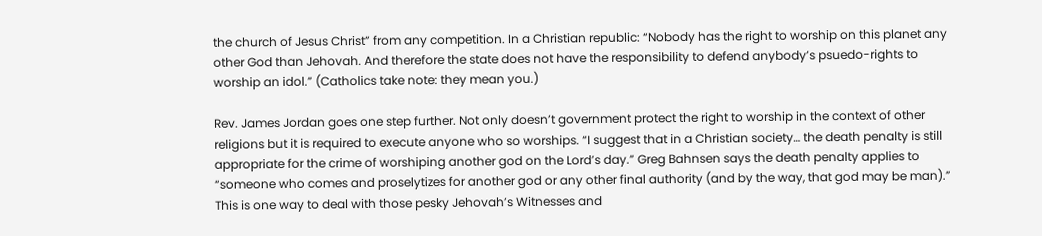the church of Jesus Christ” from any competition. In a Christian republic: “Nobody has the right to worship on this planet any other God than Jehovah. And therefore the state does not have the responsibility to defend anybody’s psuedo-rights to worship an idol.” (Catholics take note: they mean you.)

Rev. James Jordan goes one step further. Not only doesn’t government protect the right to worship in the context of other religions but it is required to execute anyone who so worships. “I suggest that in a Christian society… the death penalty is still appropriate for the crime of worshiping another god on the Lord’s day.” Greg Bahnsen says the death penalty applies to “someone who comes and proselytizes for another god or any other final authority (and by the way, that god may be man).” This is one way to deal with those pesky Jehovah’s Witnesses and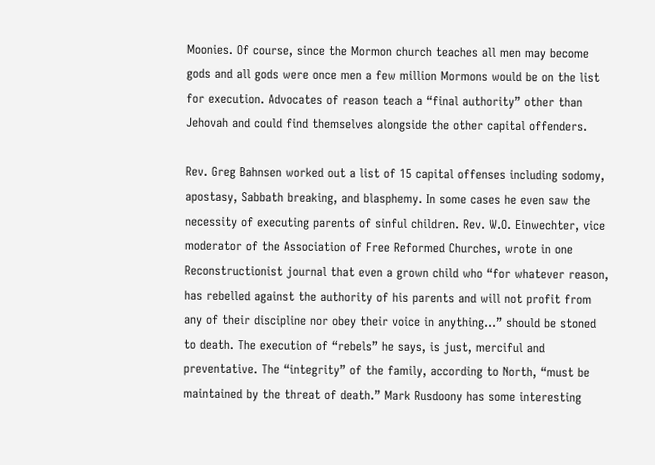Moonies. Of course, since the Mormon church teaches all men may become gods and all gods were once men a few million Mormons would be on the list for execution. Advocates of reason teach a “final authority” other than Jehovah and could find themselves alongside the other capital offenders.

Rev. Greg Bahnsen worked out a list of 15 capital offenses including sodomy, apostasy, Sabbath breaking, and blasphemy. In some cases he even saw the necessity of executing parents of sinful children. Rev. W.O. Einwechter, vice moderator of the Association of Free Reformed Churches, wrote in one Reconstructionist journal that even a grown child who “for whatever reason, has rebelled against the authority of his parents and will not profit from any of their discipline nor obey their voice in anything…” should be stoned to death. The execution of “rebels” he says, is just, merciful and preventative. The “integrity” of the family, according to North, “must be maintained by the threat of death.” Mark Rusdoony has some interesting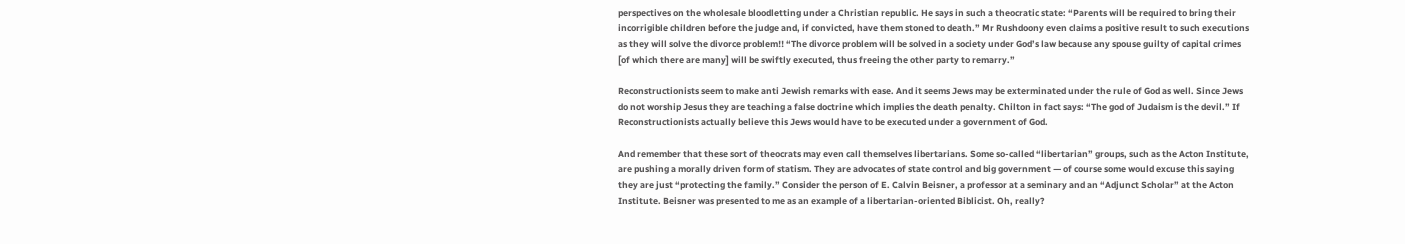perspectives on the wholesale bloodletting under a Christian republic. He says in such a theocratic state: “Parents will be required to bring their incorrigible children before the judge and, if convicted, have them stoned to death.” Mr Rushdoony even claims a positive result to such executions as they will solve the divorce problem!! “The divorce problem will be solved in a society under God’s law because any spouse guilty of capital crimes [of which there are many] will be swiftly executed, thus freeing the other party to remarry.”

Reconstructionists seem to make anti Jewish remarks with ease. And it seems Jews may be exterminated under the rule of God as well. Since Jews do not worship Jesus they are teaching a false doctrine which implies the death penalty. Chilton in fact says: “The god of Judaism is the devil.” If Reconstructionists actually believe this Jews would have to be executed under a government of God.

And remember that these sort of theocrats may even call themselves libertarians. Some so-called “libertarian” groups, such as the Acton Institute, are pushing a morally driven form of statism. They are advocates of state control and big government — of course some would excuse this saying they are just “protecting the family.” Consider the person of E. Calvin Beisner, a professor at a seminary and an “Adjunct Scholar” at the Acton Institute. Beisner was presented to me as an example of a libertarian-oriented Biblicist. Oh, really?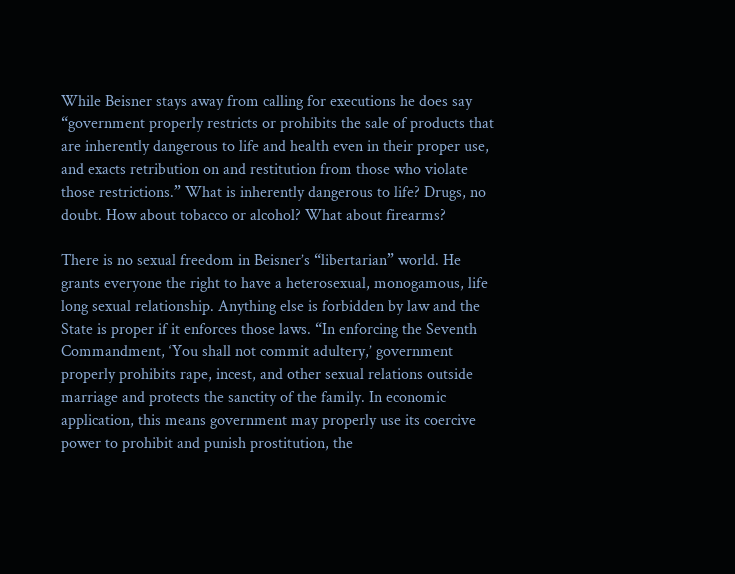While Beisner stays away from calling for executions he does say “government properly restricts or prohibits the sale of products that are inherently dangerous to life and health even in their proper use, and exacts retribution on and restitution from those who violate those restrictions.” What is inherently dangerous to life? Drugs, no doubt. How about tobacco or alcohol? What about firearms?

There is no sexual freedom in Beisner’s “libertarian” world. He grants everyone the right to have a heterosexual, monogamous, life long sexual relationship. Anything else is forbidden by law and the State is proper if it enforces those laws. “In enforcing the Seventh Commandment, ‘You shall not commit adultery,’ government properly prohibits rape, incest, and other sexual relations outside marriage and protects the sanctity of the family. In economic application, this means government may properly use its coercive power to prohibit and punish prostitution, the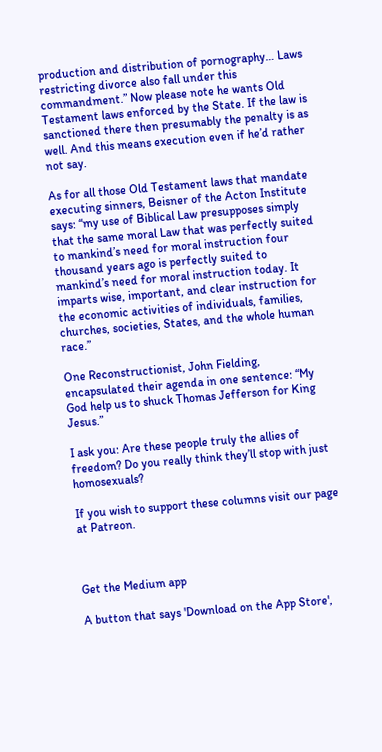production and distribution of pornography… Laws restricting divorce also fall under this commandment.” Now please note he wants Old Testament laws enforced by the State. If the law is sanctioned there then presumably the penalty is as well. And this means execution even if he’d rather not say.

As for all those Old Testament laws that mandate executing sinners, Beisner of the Acton Institute says: “my use of Biblical Law presupposes simply that the same moral Law that was perfectly suited to mankind’s need for moral instruction four thousand years ago is perfectly suited to mankind’s need for moral instruction today. It imparts wise, important, and clear instruction for the economic activities of individuals, families, churches, societies, States, and the whole human race.”

One Reconstructionist, John Fielding, encapsulated their agenda in one sentence: “My God help us to shuck Thomas Jefferson for King Jesus.”

I ask you: Are these people truly the allies of freedom? Do you really think they’ll stop with just homosexuals?

If you wish to support these columns visit our page at Patreon.



Get the Medium app

A button that says 'Download on the App Store',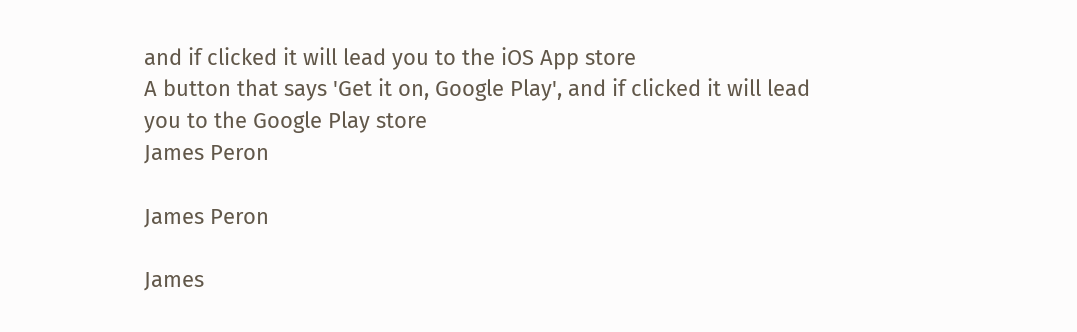and if clicked it will lead you to the iOS App store
A button that says 'Get it on, Google Play', and if clicked it will lead you to the Google Play store
James Peron

James Peron

James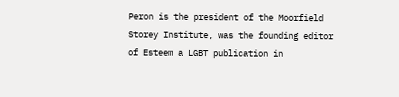Peron is the president of the Moorfield Storey Institute, was the founding editor of Esteem a LGBT publication in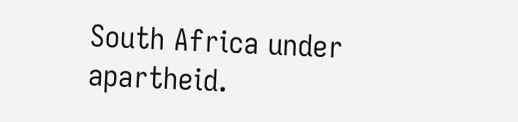South Africa under apartheid.